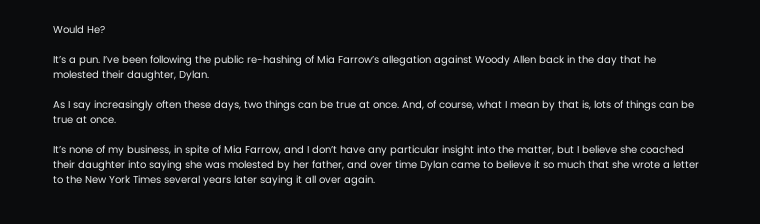Would He?

It’s a pun. I’ve been following the public re-hashing of Mia Farrow’s allegation against Woody Allen back in the day that he molested their daughter, Dylan.

As I say increasingly often these days, two things can be true at once. And, of course, what I mean by that is, lots of things can be true at once.

It’s none of my business, in spite of Mia Farrow, and I don’t have any particular insight into the matter, but I believe she coached their daughter into saying she was molested by her father, and over time Dylan came to believe it so much that she wrote a letter to the New York Times several years later saying it all over again.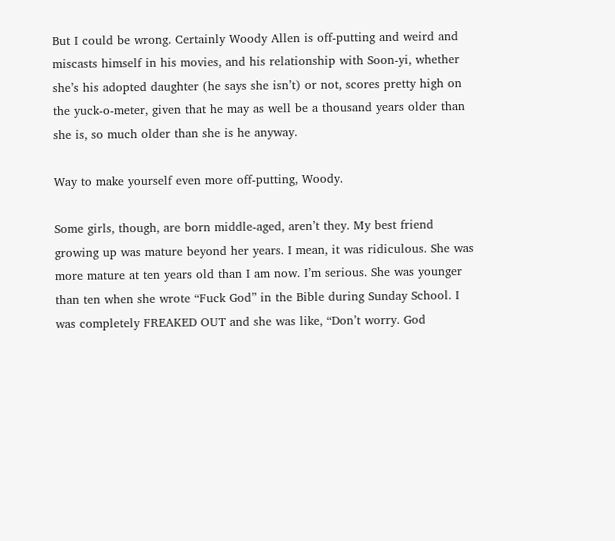But I could be wrong. Certainly Woody Allen is off-putting and weird and miscasts himself in his movies, and his relationship with Soon-yi, whether she’s his adopted daughter (he says she isn’t) or not, scores pretty high on the yuck-o-meter, given that he may as well be a thousand years older than she is, so much older than she is he anyway.

Way to make yourself even more off-putting, Woody.

Some girls, though, are born middle-aged, aren’t they. My best friend growing up was mature beyond her years. I mean, it was ridiculous. She was more mature at ten years old than I am now. I’m serious. She was younger than ten when she wrote “Fuck God” in the Bible during Sunday School. I was completely FREAKED OUT and she was like, “Don’t worry. God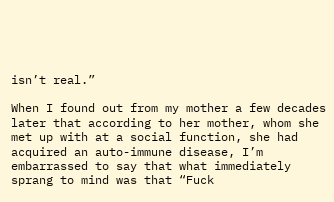isn’t real.”

When I found out from my mother a few decades later that according to her mother, whom she met up with at a social function, she had acquired an auto-immune disease, I’m embarrassed to say that what immediately sprang to mind was that “Fuck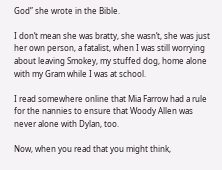God” she wrote in the Bible.

I don’t mean she was bratty, she wasn’t, she was just her own person, a fatalist, when I was still worrying about leaving Smokey, my stuffed dog, home alone with my Gram while I was at school.

I read somewhere online that Mia Farrow had a rule for the nannies to ensure that Woody Allen was never alone with Dylan, too.

Now, when you read that you might think,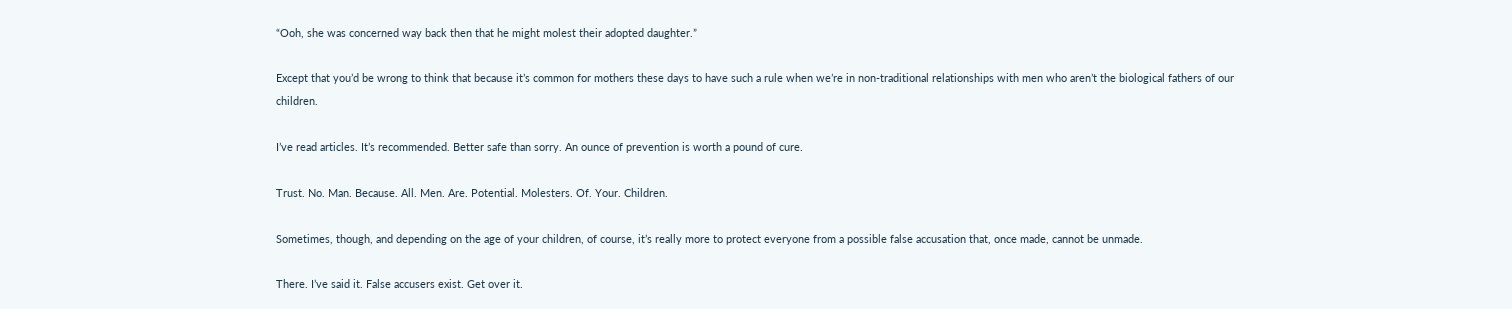“Ooh, she was concerned way back then that he might molest their adopted daughter.”

Except that you’d be wrong to think that because it’s common for mothers these days to have such a rule when we’re in non-traditional relationships with men who aren’t the biological fathers of our children.

I’ve read articles. It’s recommended. Better safe than sorry. An ounce of prevention is worth a pound of cure.

Trust. No. Man. Because. All. Men. Are. Potential. Molesters. Of. Your. Children.

Sometimes, though, and depending on the age of your children, of course, it’s really more to protect everyone from a possible false accusation that, once made, cannot be unmade.

There. I’ve said it. False accusers exist. Get over it.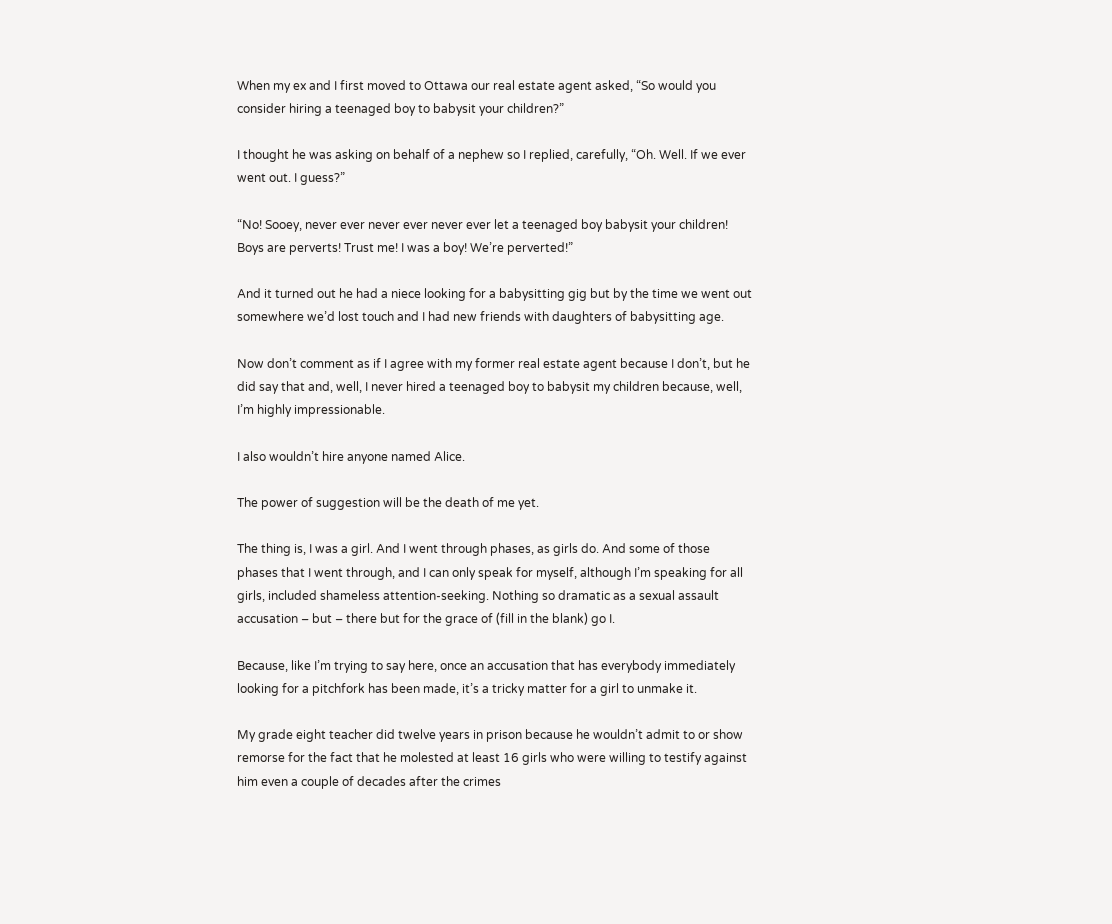When my ex and I first moved to Ottawa our real estate agent asked, “So would you consider hiring a teenaged boy to babysit your children?”

I thought he was asking on behalf of a nephew so I replied, carefully, “Oh. Well. If we ever went out. I guess?”

“No! Sooey, never ever never ever never ever let a teenaged boy babysit your children! Boys are perverts! Trust me! I was a boy! We’re perverted!”

And it turned out he had a niece looking for a babysitting gig but by the time we went out somewhere we’d lost touch and I had new friends with daughters of babysitting age.

Now don’t comment as if I agree with my former real estate agent because I don’t, but he did say that and, well, I never hired a teenaged boy to babysit my children because, well, I’m highly impressionable.

I also wouldn’t hire anyone named Alice.

The power of suggestion will be the death of me yet.

The thing is, I was a girl. And I went through phases, as girls do. And some of those phases that I went through, and I can only speak for myself, although I’m speaking for all girls, included shameless attention-seeking. Nothing so dramatic as a sexual assault accusation – but – there but for the grace of (fill in the blank) go I.

Because, like I’m trying to say here, once an accusation that has everybody immediately looking for a pitchfork has been made, it’s a tricky matter for a girl to unmake it.

My grade eight teacher did twelve years in prison because he wouldn’t admit to or show remorse for the fact that he molested at least 16 girls who were willing to testify against him even a couple of decades after the crimes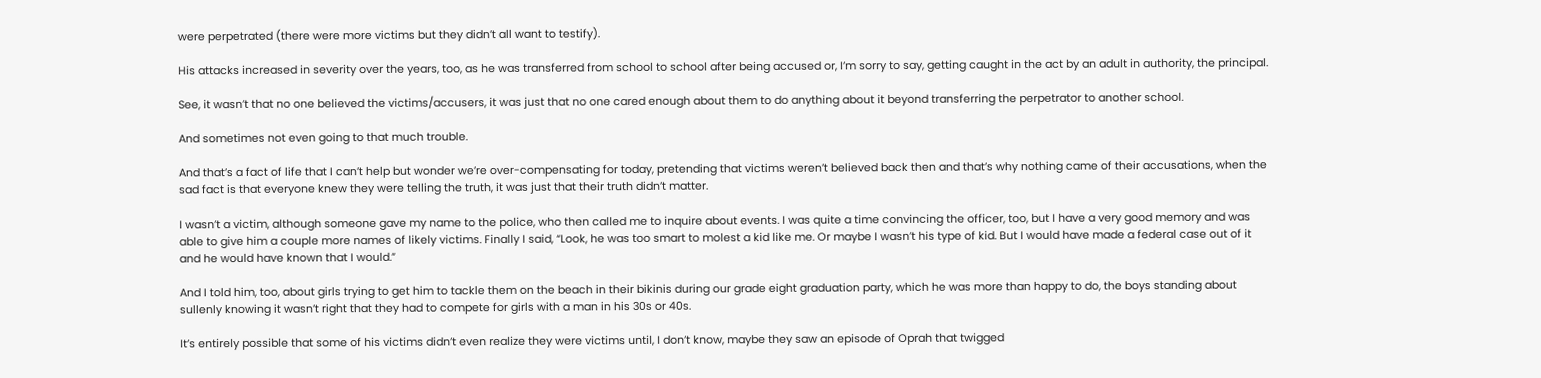were perpetrated (there were more victims but they didn’t all want to testify).

His attacks increased in severity over the years, too, as he was transferred from school to school after being accused or, I’m sorry to say, getting caught in the act by an adult in authority, the principal.

See, it wasn’t that no one believed the victims/accusers, it was just that no one cared enough about them to do anything about it beyond transferring the perpetrator to another school.

And sometimes not even going to that much trouble.

And that’s a fact of life that I can’t help but wonder we’re over-compensating for today, pretending that victims weren’t believed back then and that’s why nothing came of their accusations, when the sad fact is that everyone knew they were telling the truth, it was just that their truth didn’t matter.

I wasn’t a victim, although someone gave my name to the police, who then called me to inquire about events. I was quite a time convincing the officer, too, but I have a very good memory and was able to give him a couple more names of likely victims. Finally I said, “Look, he was too smart to molest a kid like me. Or maybe I wasn’t his type of kid. But I would have made a federal case out of it and he would have known that I would.”

And I told him, too, about girls trying to get him to tackle them on the beach in their bikinis during our grade eight graduation party, which he was more than happy to do, the boys standing about sullenly knowing it wasn’t right that they had to compete for girls with a man in his 30s or 40s.

It’s entirely possible that some of his victims didn’t even realize they were victims until, I don’t know, maybe they saw an episode of Oprah that twigged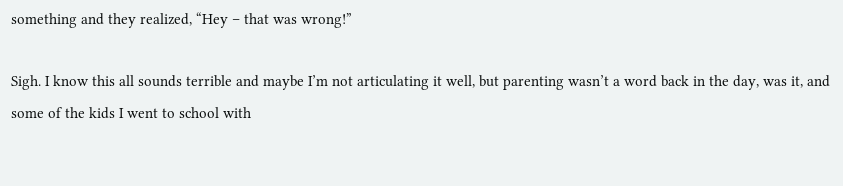something and they realized, “Hey – that was wrong!”

Sigh. I know this all sounds terrible and maybe I’m not articulating it well, but parenting wasn’t a word back in the day, was it, and some of the kids I went to school with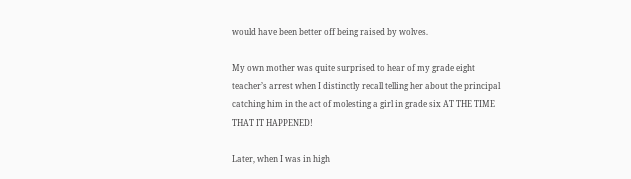would have been better off being raised by wolves.

My own mother was quite surprised to hear of my grade eight teacher’s arrest when I distinctly recall telling her about the principal catching him in the act of molesting a girl in grade six AT THE TIME THAT IT HAPPENED!

Later, when I was in high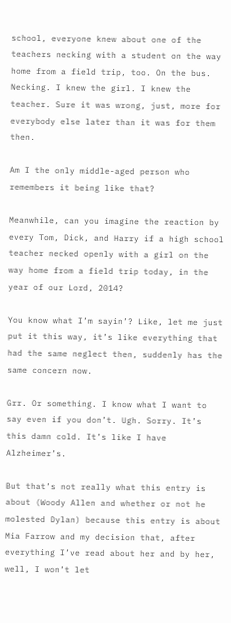school, everyone knew about one of the teachers necking with a student on the way home from a field trip, too. On the bus. Necking. I knew the girl. I knew the teacher. Sure it was wrong, just, more for everybody else later than it was for them then.

Am I the only middle-aged person who remembers it being like that?

Meanwhile, can you imagine the reaction by every Tom, Dick, and Harry if a high school teacher necked openly with a girl on the way home from a field trip today, in the year of our Lord, 2014?

You know what I’m sayin’? Like, let me just put it this way, it’s like everything that had the same neglect then, suddenly has the same concern now.

Grr. Or something. I know what I want to say even if you don’t. Ugh. Sorry. It’s this damn cold. It’s like I have Alzheimer’s.

But that’s not really what this entry is about (Woody Allen and whether or not he molested Dylan) because this entry is about Mia Farrow and my decision that, after everything I’ve read about her and by her, well, I won’t let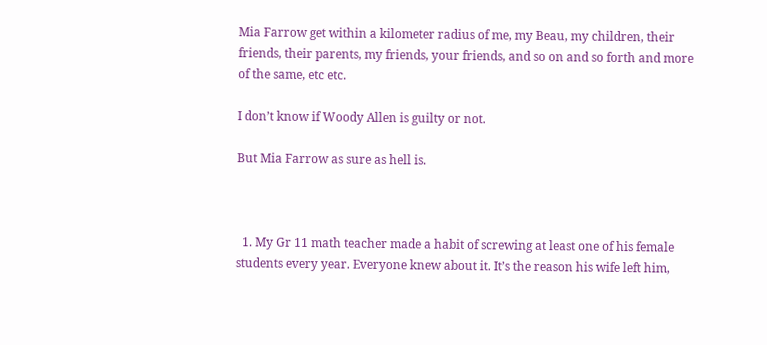Mia Farrow get within a kilometer radius of me, my Beau, my children, their friends, their parents, my friends, your friends, and so on and so forth and more of the same, etc etc.

I don’t know if Woody Allen is guilty or not.

But Mia Farrow as sure as hell is.



  1. My Gr 11 math teacher made a habit of screwing at least one of his female students every year. Everyone knew about it. It’s the reason his wife left him,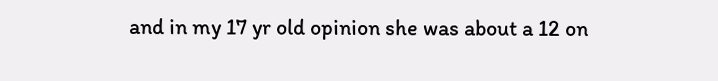and in my 17 yr old opinion she was about a 12 on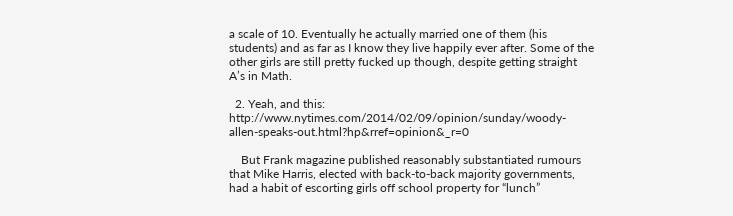a scale of 10. Eventually he actually married one of them (his students) and as far as I know they live happily ever after. Some of the other girls are still pretty fucked up though, despite getting straight A’s in Math.

  2. Yeah, and this: http://www.nytimes.com/2014/02/09/opinion/sunday/woody-allen-speaks-out.html?hp&rref=opinion&_r=0

    But Frank magazine published reasonably substantiated rumours that Mike Harris, elected with back-to-back majority governments, had a habit of escorting girls off school property for “lunch”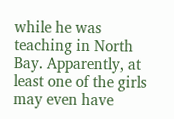while he was teaching in North Bay. Apparently, at least one of the girls may even have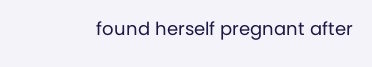found herself pregnant after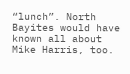“lunch”. North Bayites would have known all about Mike Harris, too.